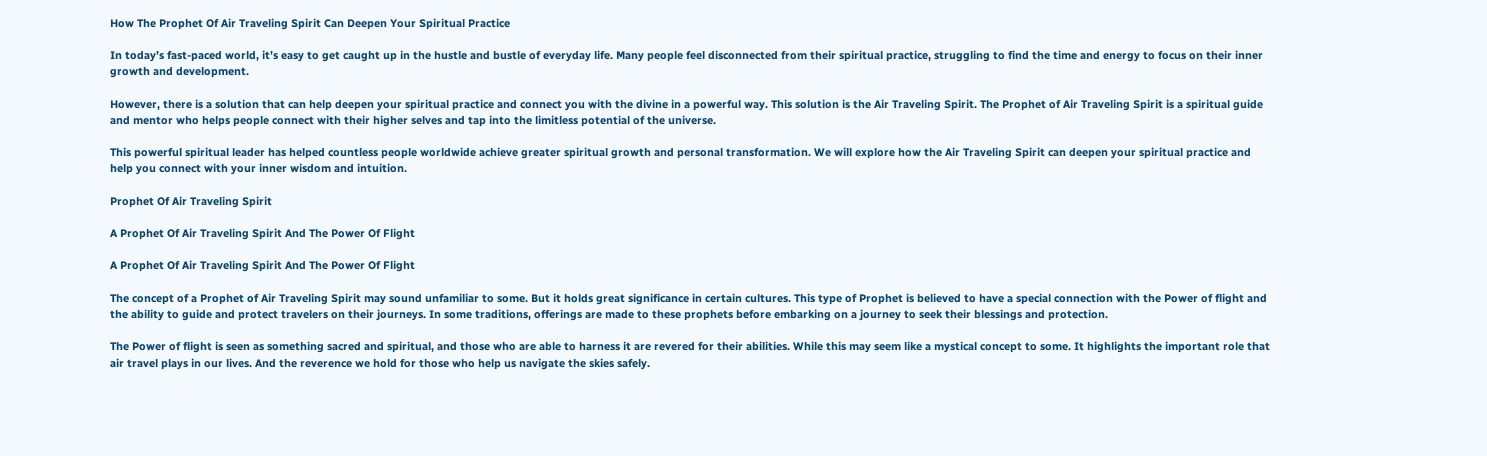How The Prophet Of Air Traveling Spirit Can Deepen Your Spiritual Practice

In today’s fast-paced world, it’s easy to get caught up in the hustle and bustle of everyday life. Many people feel disconnected from their spiritual practice, struggling to find the time and energy to focus on their inner growth and development.

However, there is a solution that can help deepen your spiritual practice and connect you with the divine in a powerful way. This solution is the Air Traveling Spirit. The Prophet of Air Traveling Spirit is a spiritual guide and mentor who helps people connect with their higher selves and tap into the limitless potential of the universe.

This powerful spiritual leader has helped countless people worldwide achieve greater spiritual growth and personal transformation. We will explore how the Air Traveling Spirit can deepen your spiritual practice and help you connect with your inner wisdom and intuition.

Prophet Of Air Traveling Spirit

A Prophet Of Air Traveling Spirit And The Power Of Flight

A Prophet Of Air Traveling Spirit And The Power Of Flight

The concept of a Prophet of Air Traveling Spirit may sound unfamiliar to some. But it holds great significance in certain cultures. This type of Prophet is believed to have a special connection with the Power of flight and the ability to guide and protect travelers on their journeys. In some traditions, offerings are made to these prophets before embarking on a journey to seek their blessings and protection.

The Power of flight is seen as something sacred and spiritual, and those who are able to harness it are revered for their abilities. While this may seem like a mystical concept to some. It highlights the important role that air travel plays in our lives. And the reverence we hold for those who help us navigate the skies safely.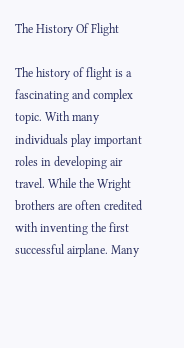The History Of Flight

The history of flight is a fascinating and complex topic. With many individuals play important roles in developing air travel. While the Wright brothers are often credited with inventing the first successful airplane. Many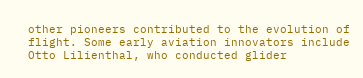other pioneers contributed to the evolution of flight. Some early aviation innovators include Otto Lilienthal, who conducted glider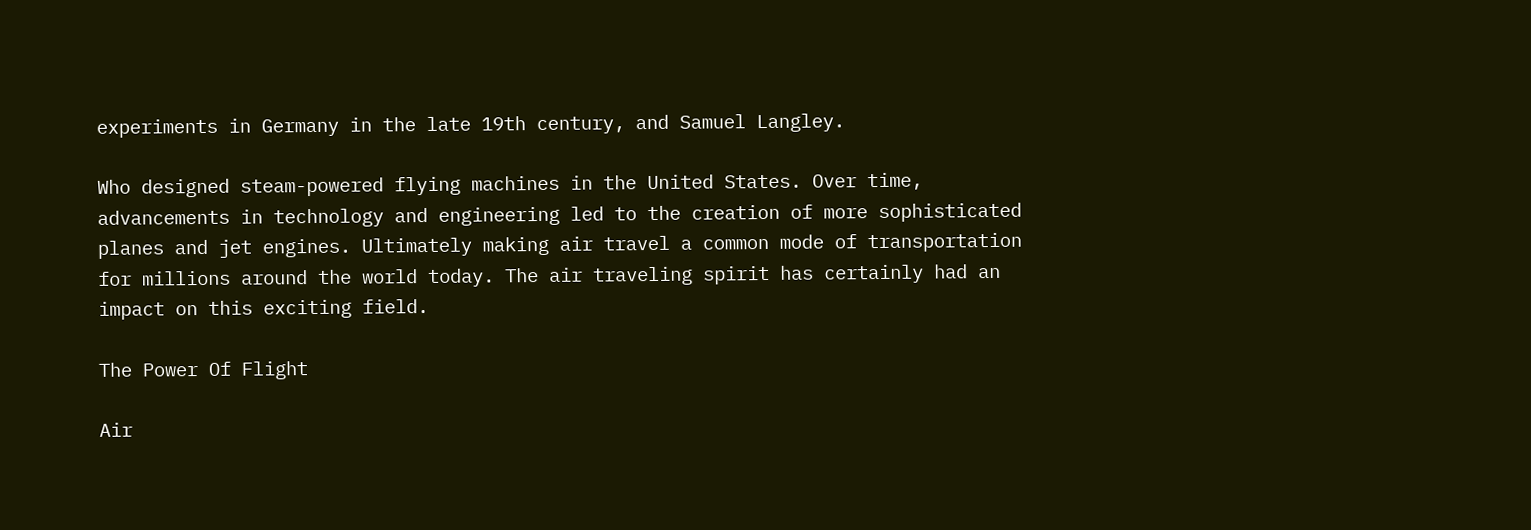experiments in Germany in the late 19th century, and Samuel Langley.

Who designed steam-powered flying machines in the United States. Over time, advancements in technology and engineering led to the creation of more sophisticated planes and jet engines. Ultimately making air travel a common mode of transportation for millions around the world today. The air traveling spirit has certainly had an impact on this exciting field.

The Power Of Flight

Air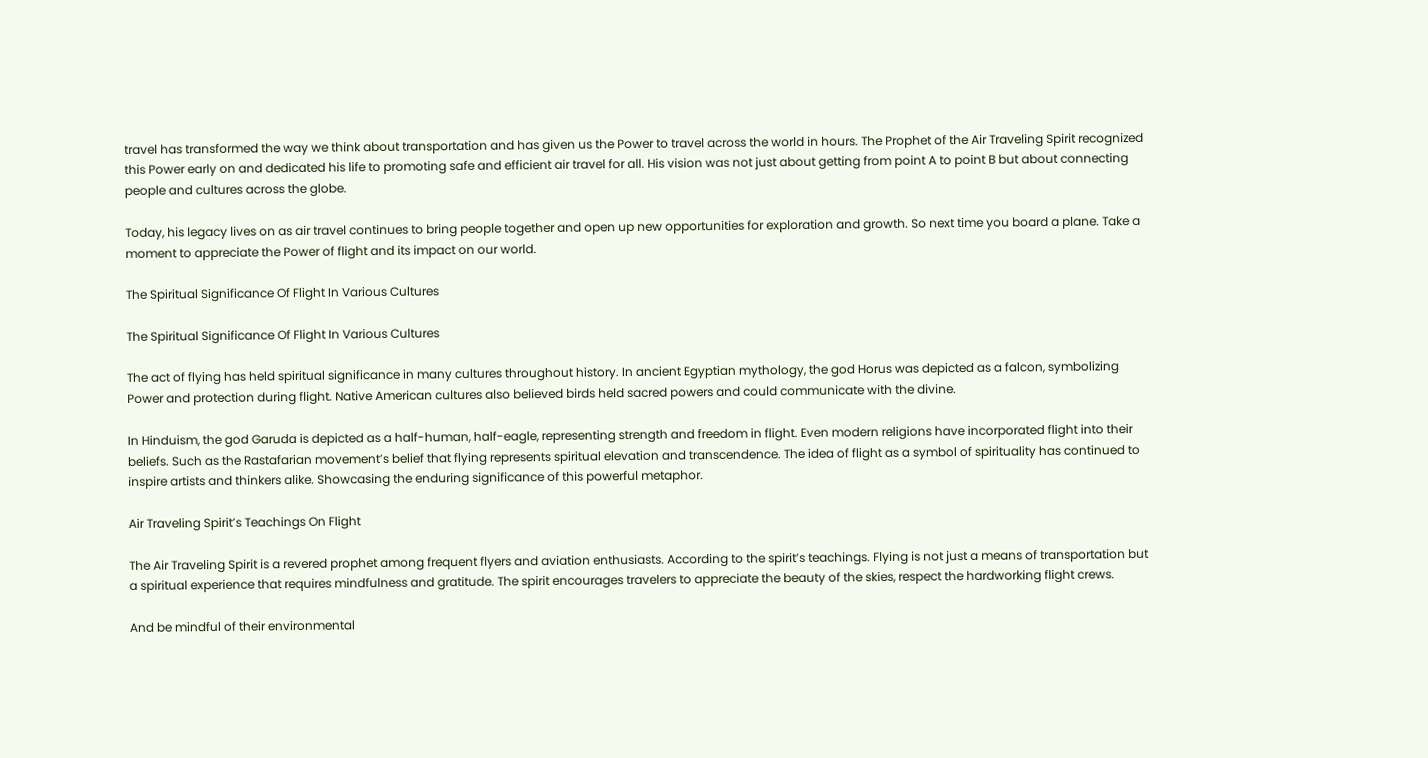travel has transformed the way we think about transportation and has given us the Power to travel across the world in hours. The Prophet of the Air Traveling Spirit recognized this Power early on and dedicated his life to promoting safe and efficient air travel for all. His vision was not just about getting from point A to point B but about connecting people and cultures across the globe.

Today, his legacy lives on as air travel continues to bring people together and open up new opportunities for exploration and growth. So next time you board a plane. Take a moment to appreciate the Power of flight and its impact on our world.

The Spiritual Significance Of Flight In Various Cultures

The Spiritual Significance Of Flight In Various Cultures

The act of flying has held spiritual significance in many cultures throughout history. In ancient Egyptian mythology, the god Horus was depicted as a falcon, symbolizing Power and protection during flight. Native American cultures also believed birds held sacred powers and could communicate with the divine.

In Hinduism, the god Garuda is depicted as a half-human, half-eagle, representing strength and freedom in flight. Even modern religions have incorporated flight into their beliefs. Such as the Rastafarian movement’s belief that flying represents spiritual elevation and transcendence. The idea of flight as a symbol of spirituality has continued to inspire artists and thinkers alike. Showcasing the enduring significance of this powerful metaphor.

Air Traveling Spirit’s Teachings On Flight

The Air Traveling Spirit is a revered prophet among frequent flyers and aviation enthusiasts. According to the spirit’s teachings. Flying is not just a means of transportation but a spiritual experience that requires mindfulness and gratitude. The spirit encourages travelers to appreciate the beauty of the skies, respect the hardworking flight crews.

And be mindful of their environmental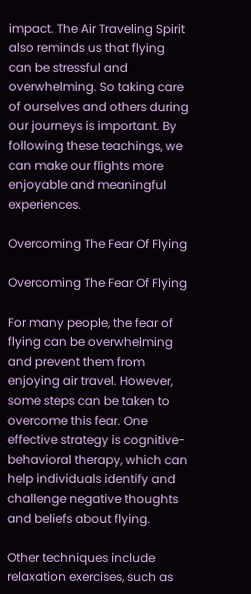impact. The Air Traveling Spirit also reminds us that flying can be stressful and overwhelming. So taking care of ourselves and others during our journeys is important. By following these teachings, we can make our flights more enjoyable and meaningful experiences.

Overcoming The Fear Of Flying

Overcoming The Fear Of Flying

For many people, the fear of flying can be overwhelming and prevent them from enjoying air travel. However, some steps can be taken to overcome this fear. One effective strategy is cognitive-behavioral therapy, which can help individuals identify and challenge negative thoughts and beliefs about flying.

Other techniques include relaxation exercises, such as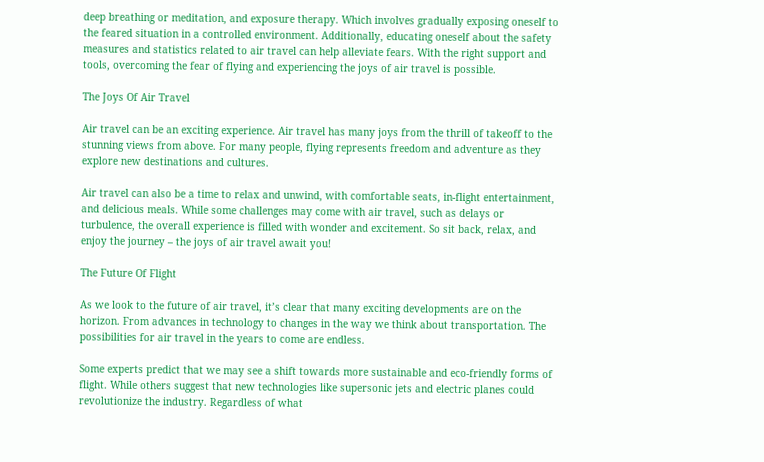deep breathing or meditation, and exposure therapy. Which involves gradually exposing oneself to the feared situation in a controlled environment. Additionally, educating oneself about the safety measures and statistics related to air travel can help alleviate fears. With the right support and tools, overcoming the fear of flying and experiencing the joys of air travel is possible.

The Joys Of Air Travel

Air travel can be an exciting experience. Air travel has many joys from the thrill of takeoff to the stunning views from above. For many people, flying represents freedom and adventure as they explore new destinations and cultures.

Air travel can also be a time to relax and unwind, with comfortable seats, in-flight entertainment, and delicious meals. While some challenges may come with air travel, such as delays or turbulence, the overall experience is filled with wonder and excitement. So sit back, relax, and enjoy the journey – the joys of air travel await you!

The Future Of Flight

As we look to the future of air travel, it’s clear that many exciting developments are on the horizon. From advances in technology to changes in the way we think about transportation. The possibilities for air travel in the years to come are endless.

Some experts predict that we may see a shift towards more sustainable and eco-friendly forms of flight. While others suggest that new technologies like supersonic jets and electric planes could revolutionize the industry. Regardless of what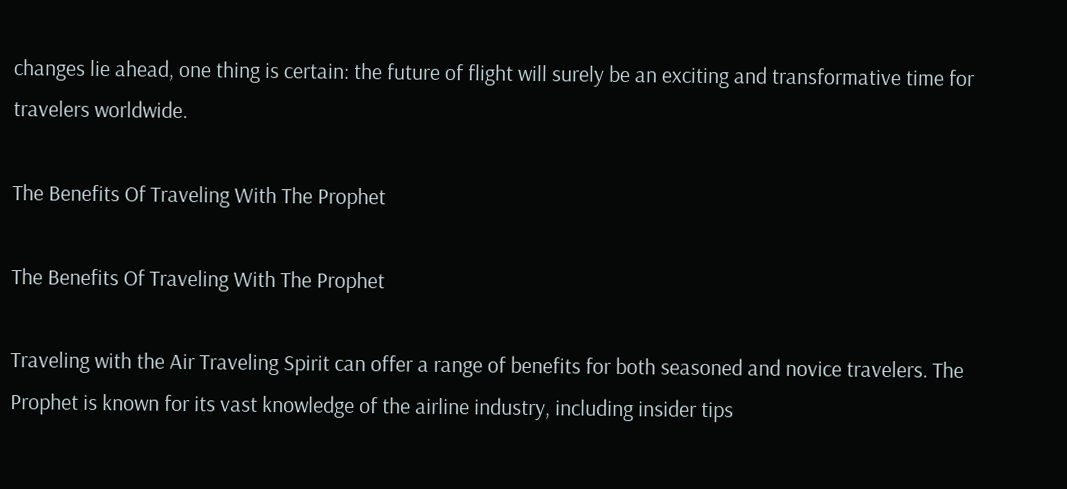changes lie ahead, one thing is certain: the future of flight will surely be an exciting and transformative time for travelers worldwide.

The Benefits Of Traveling With The Prophet

The Benefits Of Traveling With The Prophet

Traveling with the Air Traveling Spirit can offer a range of benefits for both seasoned and novice travelers. The Prophet is known for its vast knowledge of the airline industry, including insider tips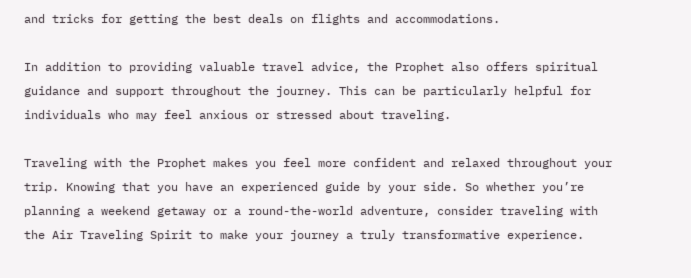and tricks for getting the best deals on flights and accommodations.

In addition to providing valuable travel advice, the Prophet also offers spiritual guidance and support throughout the journey. This can be particularly helpful for individuals who may feel anxious or stressed about traveling.

Traveling with the Prophet makes you feel more confident and relaxed throughout your trip. Knowing that you have an experienced guide by your side. So whether you’re planning a weekend getaway or a round-the-world adventure, consider traveling with the Air Traveling Spirit to make your journey a truly transformative experience.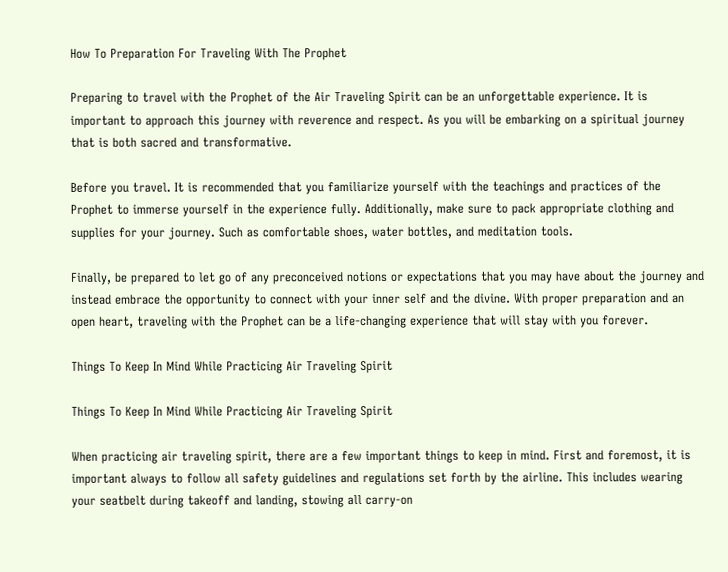How To Preparation For Traveling With The Prophet

Preparing to travel with the Prophet of the Air Traveling Spirit can be an unforgettable experience. It is important to approach this journey with reverence and respect. As you will be embarking on a spiritual journey that is both sacred and transformative.

Before you travel. It is recommended that you familiarize yourself with the teachings and practices of the Prophet to immerse yourself in the experience fully. Additionally, make sure to pack appropriate clothing and supplies for your journey. Such as comfortable shoes, water bottles, and meditation tools.

Finally, be prepared to let go of any preconceived notions or expectations that you may have about the journey and instead embrace the opportunity to connect with your inner self and the divine. With proper preparation and an open heart, traveling with the Prophet can be a life-changing experience that will stay with you forever.

Things To Keep In Mind While Practicing Air Traveling Spirit

Things To Keep In Mind While Practicing Air Traveling Spirit

When practicing air traveling spirit, there are a few important things to keep in mind. First and foremost, it is important always to follow all safety guidelines and regulations set forth by the airline. This includes wearing your seatbelt during takeoff and landing, stowing all carry-on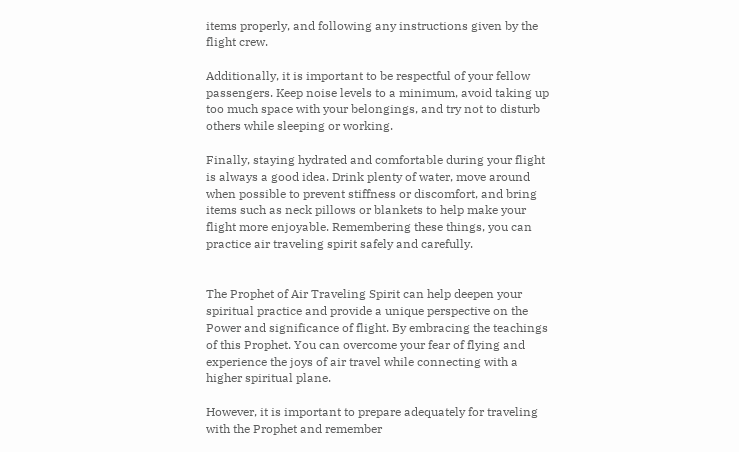items properly, and following any instructions given by the flight crew.

Additionally, it is important to be respectful of your fellow passengers. Keep noise levels to a minimum, avoid taking up too much space with your belongings, and try not to disturb others while sleeping or working.

Finally, staying hydrated and comfortable during your flight is always a good idea. Drink plenty of water, move around when possible to prevent stiffness or discomfort, and bring items such as neck pillows or blankets to help make your flight more enjoyable. Remembering these things, you can practice air traveling spirit safely and carefully.


The Prophet of Air Traveling Spirit can help deepen your spiritual practice and provide a unique perspective on the Power and significance of flight. By embracing the teachings of this Prophet. You can overcome your fear of flying and experience the joys of air travel while connecting with a higher spiritual plane.

However, it is important to prepare adequately for traveling with the Prophet and remember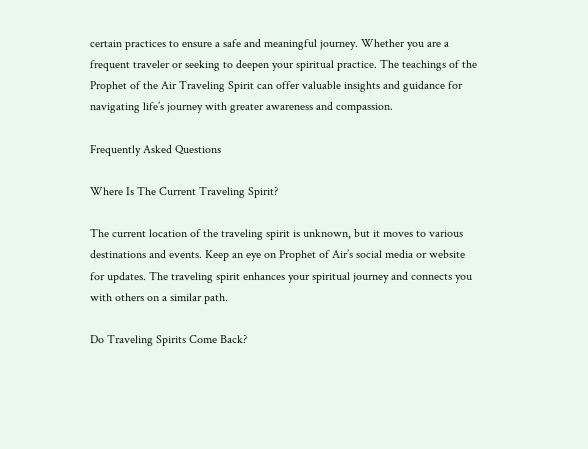certain practices to ensure a safe and meaningful journey. Whether you are a frequent traveler or seeking to deepen your spiritual practice. The teachings of the Prophet of the Air Traveling Spirit can offer valuable insights and guidance for navigating life’s journey with greater awareness and compassion.

Frequently Asked Questions

Where Is The Current Traveling Spirit?

The current location of the traveling spirit is unknown, but it moves to various destinations and events. Keep an eye on Prophet of Air’s social media or website for updates. The traveling spirit enhances your spiritual journey and connects you with others on a similar path.

Do Traveling Spirits Come Back?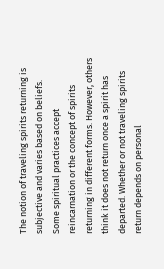The notion of traveling spirits returning is subjective and varies based on beliefs. Some spiritual practices accept reincarnation or the concept of spirits returning in different forms. However, others think it does not return once a spirit has departed. Whether or not traveling spirits return depends on personal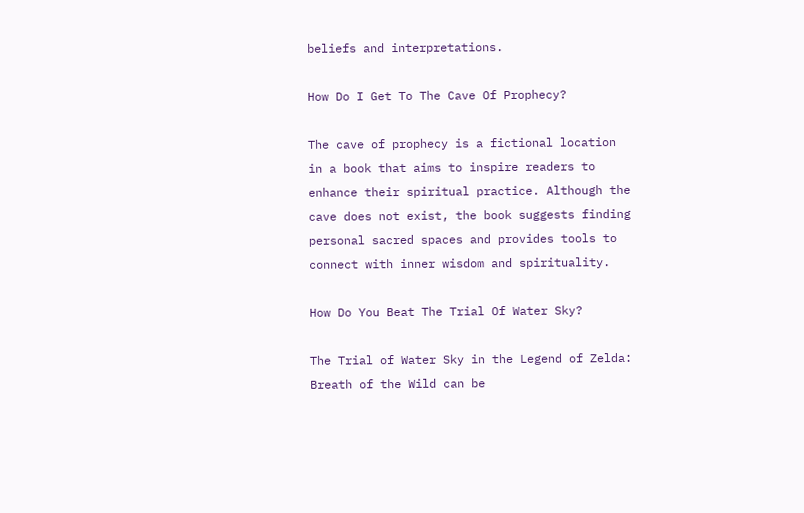beliefs and interpretations.

How Do I Get To The Cave Of Prophecy?

The cave of prophecy is a fictional location in a book that aims to inspire readers to enhance their spiritual practice. Although the cave does not exist, the book suggests finding personal sacred spaces and provides tools to connect with inner wisdom and spirituality.

How Do You Beat The Trial Of Water Sky?

The Trial of Water Sky in the Legend of Zelda: Breath of the Wild can be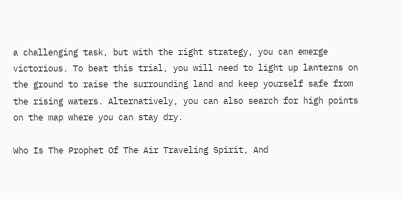a challenging task, but with the right strategy, you can emerge victorious. To beat this trial, you will need to light up lanterns on the ground to raise the surrounding land and keep yourself safe from the rising waters. Alternatively, you can also search for high points on the map where you can stay dry.

Who Is The Prophet Of The Air Traveling Spirit, And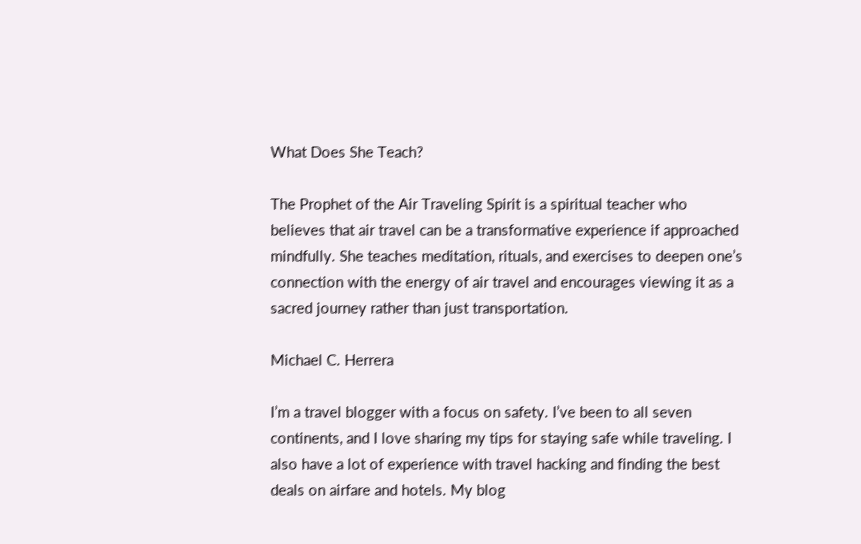What Does She Teach?

The Prophet of the Air Traveling Spirit is a spiritual teacher who believes that air travel can be a transformative experience if approached mindfully. She teaches meditation, rituals, and exercises to deepen one’s connection with the energy of air travel and encourages viewing it as a sacred journey rather than just transportation.

Michael C. Herrera

I’m a travel blogger with a focus on safety. I’ve been to all seven continents, and I love sharing my tips for staying safe while traveling. I also have a lot of experience with travel hacking and finding the best deals on airfare and hotels. My blog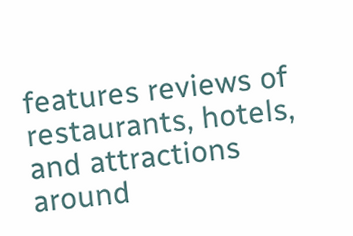features reviews of restaurants, hotels, and attractions around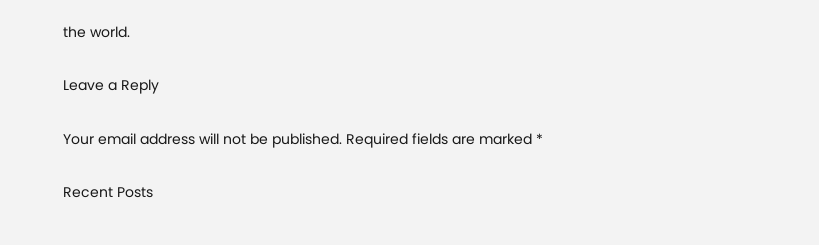the world.

Leave a Reply

Your email address will not be published. Required fields are marked *

Recent Posts